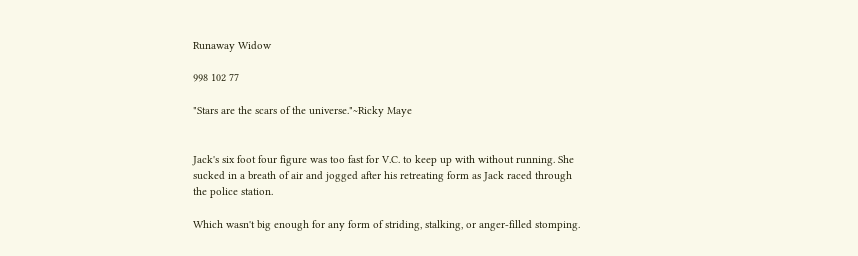Runaway Widow

998 102 77

"Stars are the scars of the universe."~Ricky Maye


Jack's six foot four figure was too fast for V.C. to keep up with without running. She sucked in a breath of air and jogged after his retreating form as Jack raced through the police station.

Which wasn't big enough for any form of striding, stalking, or anger-filled stomping.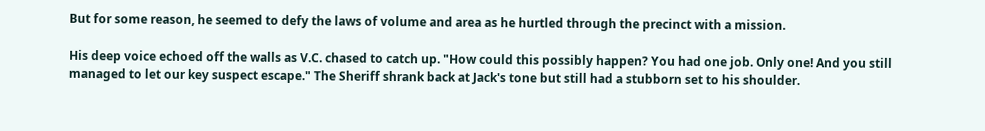But for some reason, he seemed to defy the laws of volume and area as he hurtled through the precinct with a mission.

His deep voice echoed off the walls as V.C. chased to catch up. "How could this possibly happen? You had one job. Only one! And you still managed to let our key suspect escape." The Sheriff shrank back at Jack's tone but still had a stubborn set to his shoulder.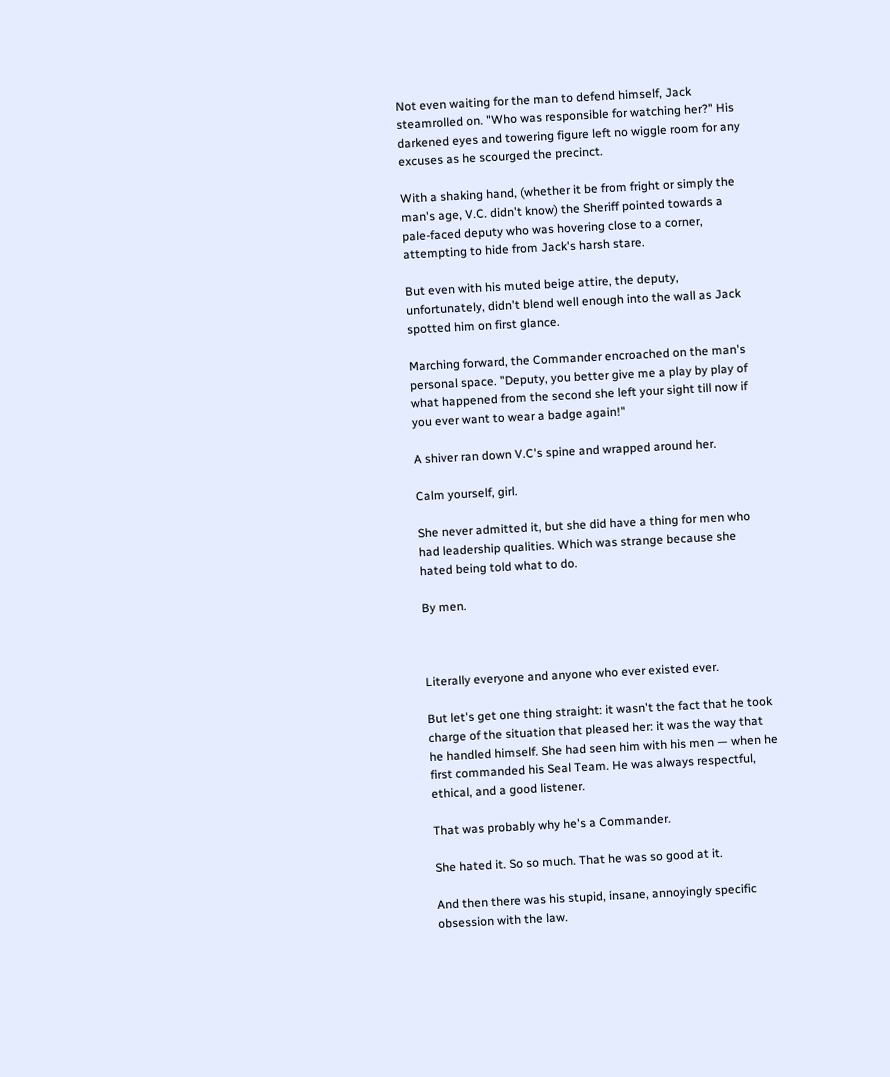Not even waiting for the man to defend himself, Jack steamrolled on. "Who was responsible for watching her?" His darkened eyes and towering figure left no wiggle room for any excuses as he scourged the precinct.

With a shaking hand, (whether it be from fright or simply the man's age, V.C. didn't know) the Sheriff pointed towards a pale-faced deputy who was hovering close to a corner, attempting to hide from Jack's harsh stare.

But even with his muted beige attire, the deputy, unfortunately, didn't blend well enough into the wall as Jack spotted him on first glance.

Marching forward, the Commander encroached on the man's personal space. "Deputy, you better give me a play by play of what happened from the second she left your sight till now if you ever want to wear a badge again!"

A shiver ran down V.C's spine and wrapped around her.

Calm yourself, girl.

She never admitted it, but she did have a thing for men who had leadership qualities. Which was strange because she hated being told what to do.

By men.



Literally everyone and anyone who ever existed ever.

But let's get one thing straight: it wasn't the fact that he took charge of the situation that pleased her: it was the way that he handled himself. She had seen him with his men — when he first commanded his Seal Team. He was always respectful, ethical, and a good listener.

That was probably why he's a Commander.

She hated it. So so much. That he was so good at it.

And then there was his stupid, insane, annoyingly specific obsession with the law.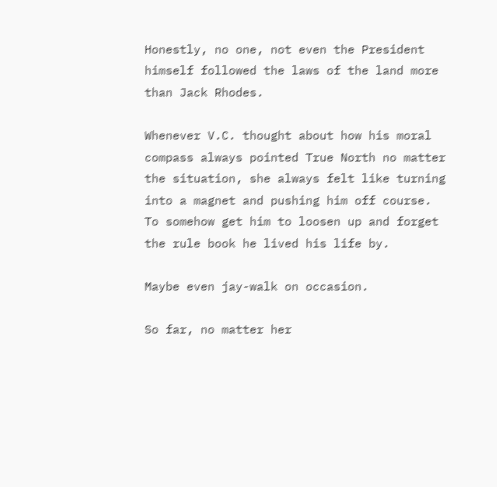Honestly, no one, not even the President himself followed the laws of the land more than Jack Rhodes.

Whenever V.C. thought about how his moral compass always pointed True North no matter the situation, she always felt like turning into a magnet and pushing him off course. To somehow get him to loosen up and forget the rule book he lived his life by.

Maybe even jay-walk on occasion.

So far, no matter her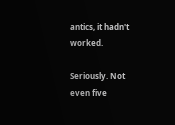antics, it hadn't worked.

Seriously. Not even five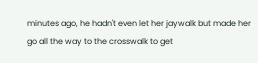minutes ago, he hadn't even let her jaywalk but made her go all the way to the crosswalk to get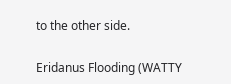to the other side.

Eridanus Flooding (WATTY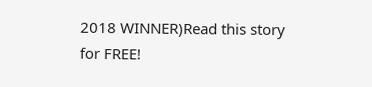2018 WINNER)Read this story for FREE!